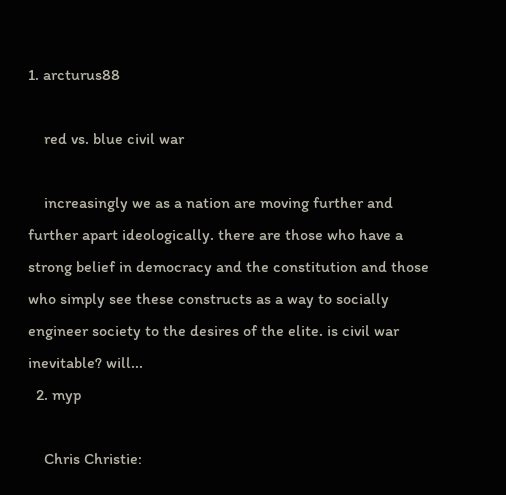1. arcturus88

    red vs. blue civil war

    increasingly we as a nation are moving further and further apart ideologically. there are those who have a strong belief in democracy and the constitution and those who simply see these constructs as a way to socially engineer society to the desires of the elite. is civil war inevitable? will...
  2. myp

    Chris Christie: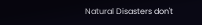Natural Disasters don't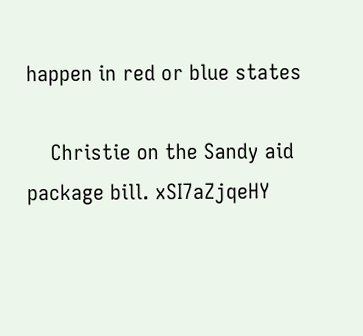happen in red or blue states

    Christie on the Sandy aid package bill. xSI7aZjqeHY